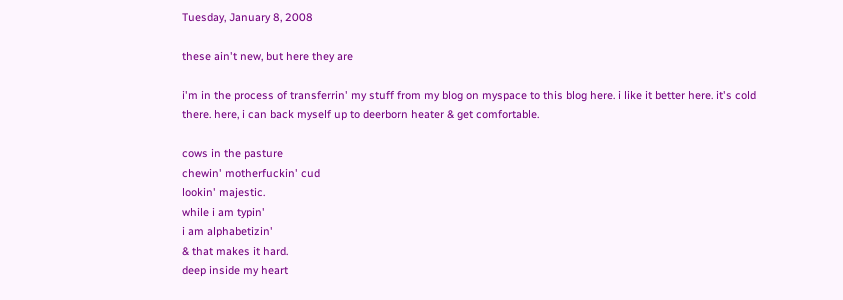Tuesday, January 8, 2008

these ain't new, but here they are

i'm in the process of transferrin' my stuff from my blog on myspace to this blog here. i like it better here. it's cold there. here, i can back myself up to deerborn heater & get comfortable.

cows in the pasture
chewin' motherfuckin' cud
lookin' majestic.
while i am typin'
i am alphabetizin'
& that makes it hard.
deep inside my heart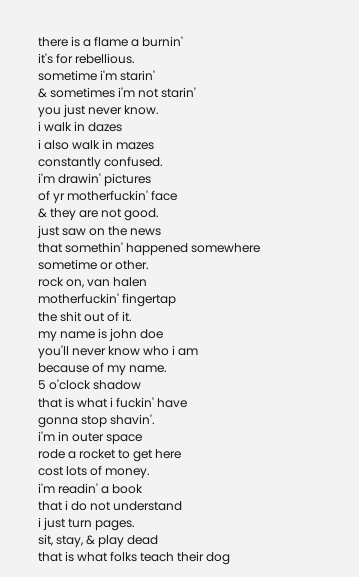there is a flame a burnin'
it's for rebellious.
sometime i'm starin'
& sometimes i'm not starin'
you just never know.
i walk in dazes
i also walk in mazes
constantly confused.
i'm drawin' pictures
of yr motherfuckin' face
& they are not good.
just saw on the news
that somethin' happened somewhere
sometime or other.
rock on, van halen
motherfuckin' fingertap
the shit out of it.
my name is john doe
you'll never know who i am
because of my name.
5 o'clock shadow
that is what i fuckin' have
gonna stop shavin'.
i'm in outer space
rode a rocket to get here
cost lots of money.
i'm readin' a book
that i do not understand
i just turn pages.
sit, stay, & play dead
that is what folks teach their dog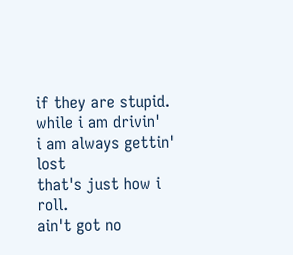if they are stupid.
while i am drivin'
i am always gettin' lost
that's just how i roll.
ain't got no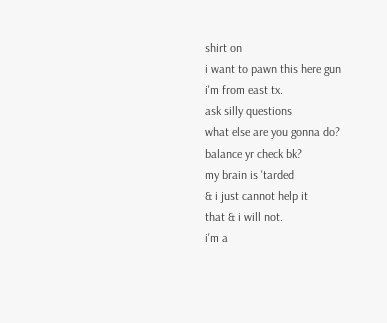shirt on
i want to pawn this here gun
i'm from east tx.
ask silly questions
what else are you gonna do?
balance yr check bk?
my brain is 'tarded
& i just cannot help it
that & i will not.
i'm a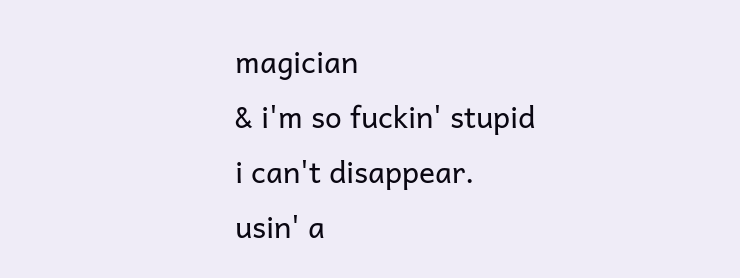magician
& i'm so fuckin' stupid
i can't disappear.
usin' a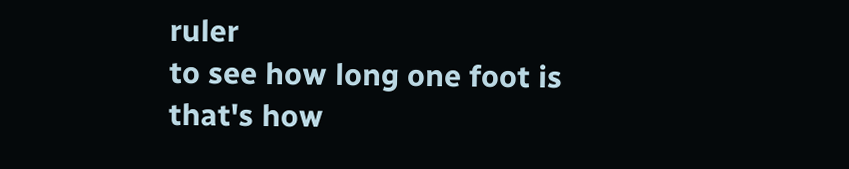ruler
to see how long one foot is
that's how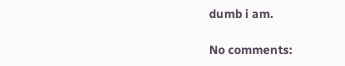dumb i am.

No comments: